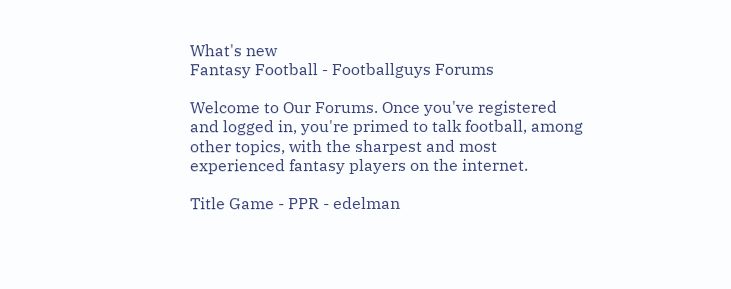What's new
Fantasy Football - Footballguys Forums

Welcome to Our Forums. Once you've registered and logged in, you're primed to talk football, among other topics, with the sharpest and most experienced fantasy players on the internet.

Title Game - PPR - edelman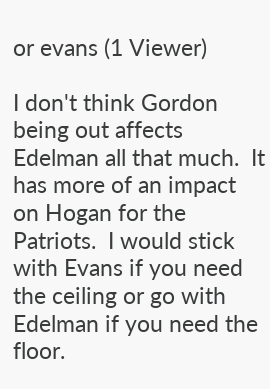or evans (1 Viewer)

I don't think Gordon being out affects Edelman all that much.  It has more of an impact on Hogan for the Patriots.  I would stick with Evans if you need the ceiling or go with Edelman if you need the floor.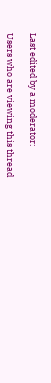Last edited by a moderator:

Users who are viewing this thread